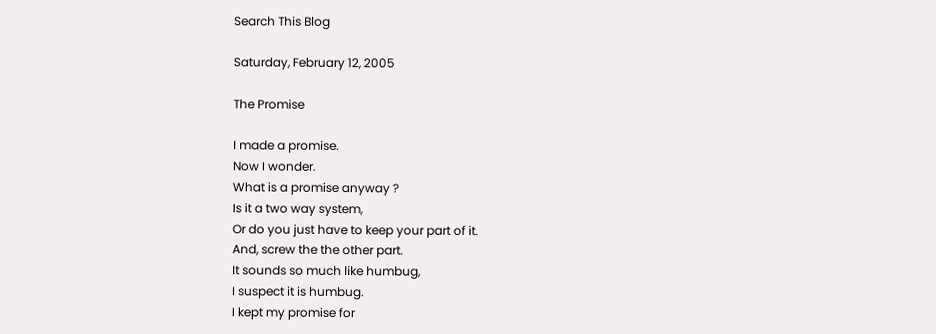Search This Blog

Saturday, February 12, 2005

The Promise

I made a promise.
Now I wonder.
What is a promise anyway ?
Is it a two way system,
Or do you just have to keep your part of it.
And, screw the the other part.
It sounds so much like humbug,
I suspect it is humbug.
I kept my promise for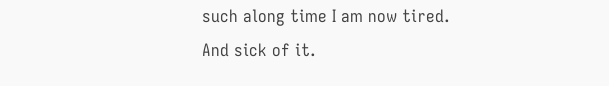such along time I am now tired.
And sick of it.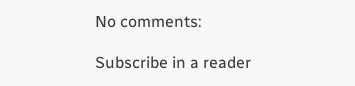No comments:

Subscribe in a reader